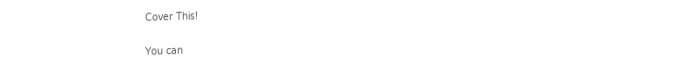Cover This!

You can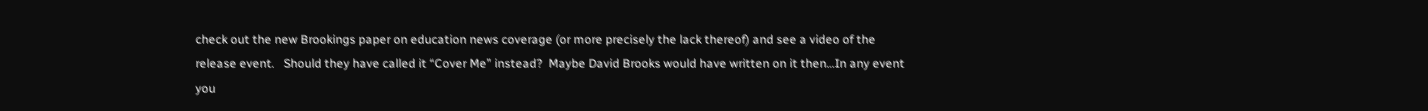check out the new Brookings paper on education news coverage (or more precisely the lack thereof) and see a video of the release event.   Should they have called it “Cover Me” instead?  Maybe David Brooks would have written on it then…In any event you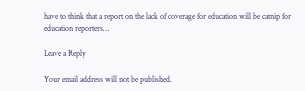have to think that a report on the lack of coverage for education will be catnip for education reporters…

Leave a Reply

Your email address will not be published.